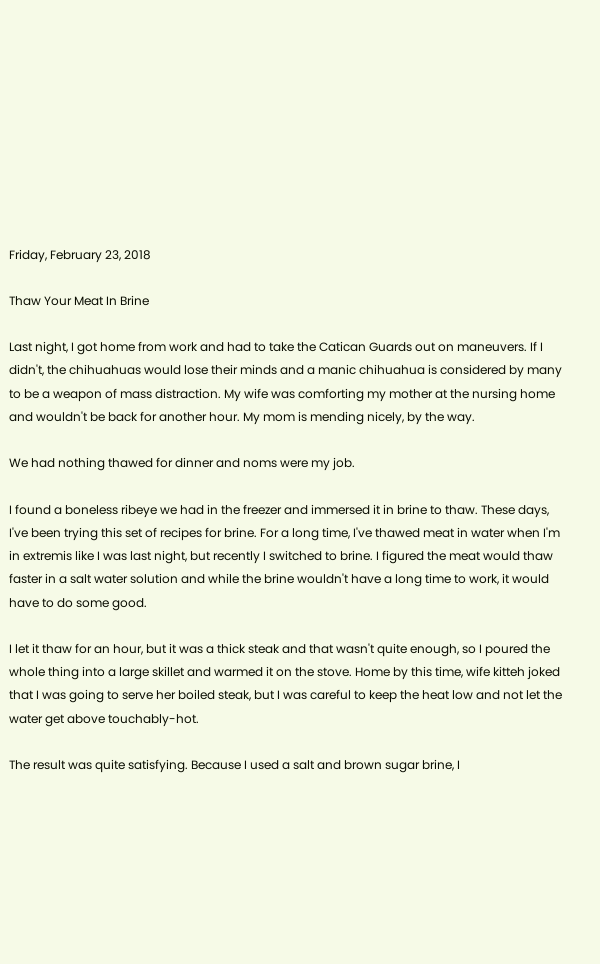Friday, February 23, 2018

Thaw Your Meat In Brine

Last night, I got home from work and had to take the Catican Guards out on maneuvers. If I didn't, the chihuahuas would lose their minds and a manic chihuahua is considered by many to be a weapon of mass distraction. My wife was comforting my mother at the nursing home and wouldn't be back for another hour. My mom is mending nicely, by the way.

We had nothing thawed for dinner and noms were my job.

I found a boneless ribeye we had in the freezer and immersed it in brine to thaw. These days, I've been trying this set of recipes for brine. For a long time, I've thawed meat in water when I'm in extremis like I was last night, but recently I switched to brine. I figured the meat would thaw faster in a salt water solution and while the brine wouldn't have a long time to work, it would have to do some good.

I let it thaw for an hour, but it was a thick steak and that wasn't quite enough, so I poured the whole thing into a large skillet and warmed it on the stove. Home by this time, wife kitteh joked that I was going to serve her boiled steak, but I was careful to keep the heat low and not let the water get above touchably-hot.

The result was quite satisfying. Because I used a salt and brown sugar brine, I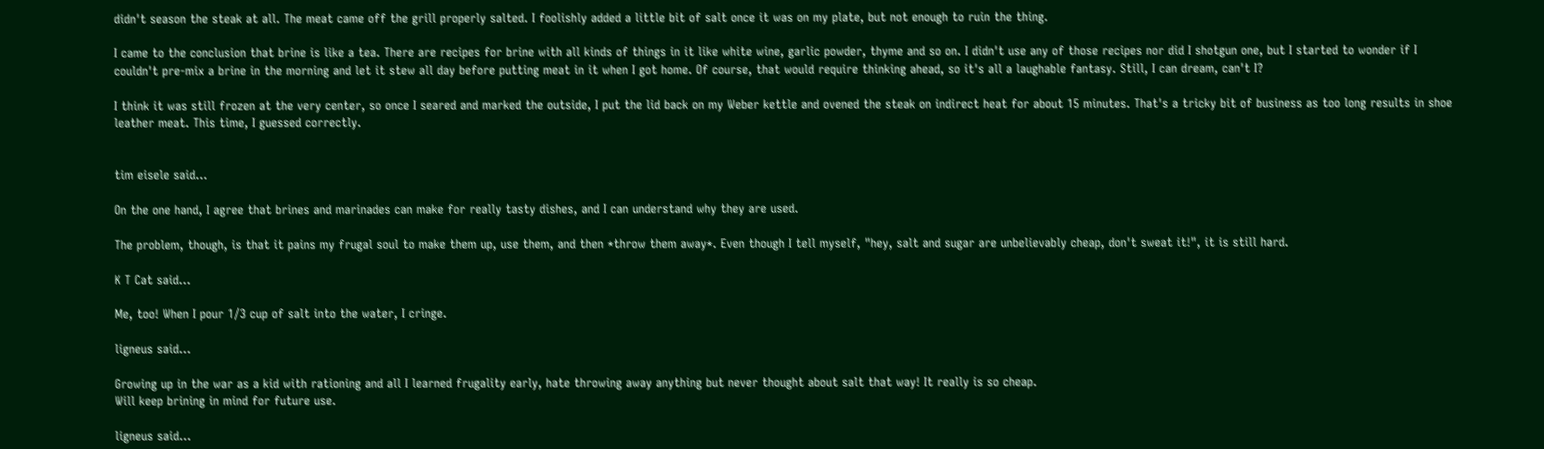didn't season the steak at all. The meat came off the grill properly salted. I foolishly added a little bit of salt once it was on my plate, but not enough to ruin the thing.

I came to the conclusion that brine is like a tea. There are recipes for brine with all kinds of things in it like white wine, garlic powder, thyme and so on. I didn't use any of those recipes nor did I shotgun one, but I started to wonder if I couldn't pre-mix a brine in the morning and let it stew all day before putting meat in it when I got home. Of course, that would require thinking ahead, so it's all a laughable fantasy. Still, I can dream, can't I?

I think it was still frozen at the very center, so once I seared and marked the outside, I put the lid back on my Weber kettle and ovened the steak on indirect heat for about 15 minutes. That's a tricky bit of business as too long results in shoe leather meat. This time, I guessed correctly.


tim eisele said...

On the one hand, I agree that brines and marinades can make for really tasty dishes, and I can understand why they are used.

The problem, though, is that it pains my frugal soul to make them up, use them, and then *throw them away*. Even though I tell myself, "hey, salt and sugar are unbelievably cheap, don't sweat it!", it is still hard.

K T Cat said...

Me, too! When I pour 1/3 cup of salt into the water, I cringe.

ligneus said...

Growing up in the war as a kid with rationing and all I learned frugality early, hate throwing away anything but never thought about salt that way! It really is so cheap.
Will keep brining in mind for future use.

ligneus said...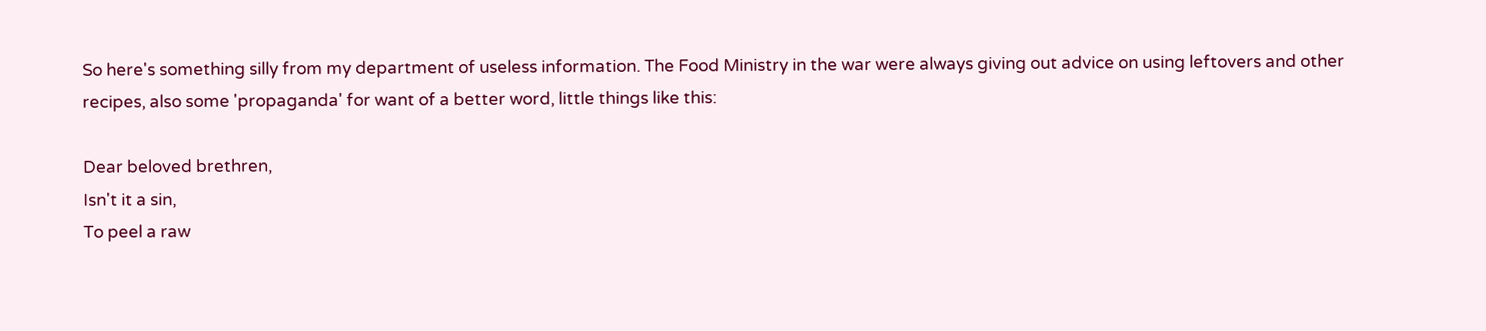So here's something silly from my department of useless information. The Food Ministry in the war were always giving out advice on using leftovers and other recipes, also some 'propaganda' for want of a better word, little things like this:

Dear beloved brethren,
Isn't it a sin,
To peel a raw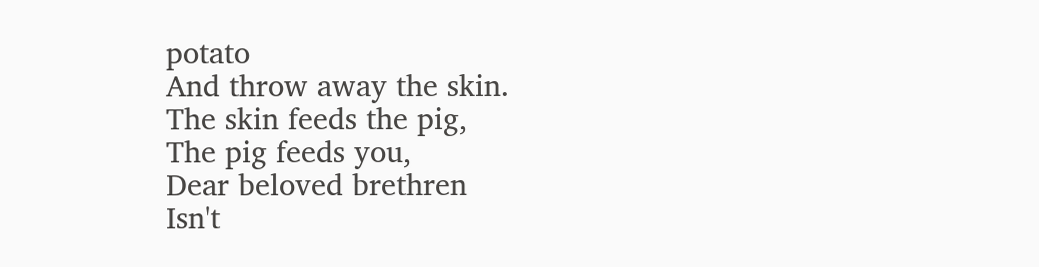potato
And throw away the skin.
The skin feeds the pig,
The pig feeds you,
Dear beloved brethren
Isn't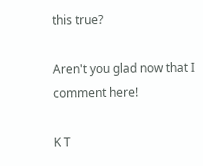this true?

Aren't you glad now that I comment here!

K T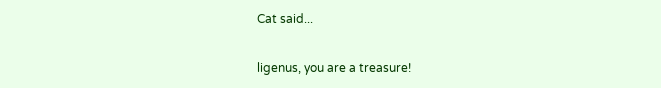Cat said...

ligenus, you are a treasure!